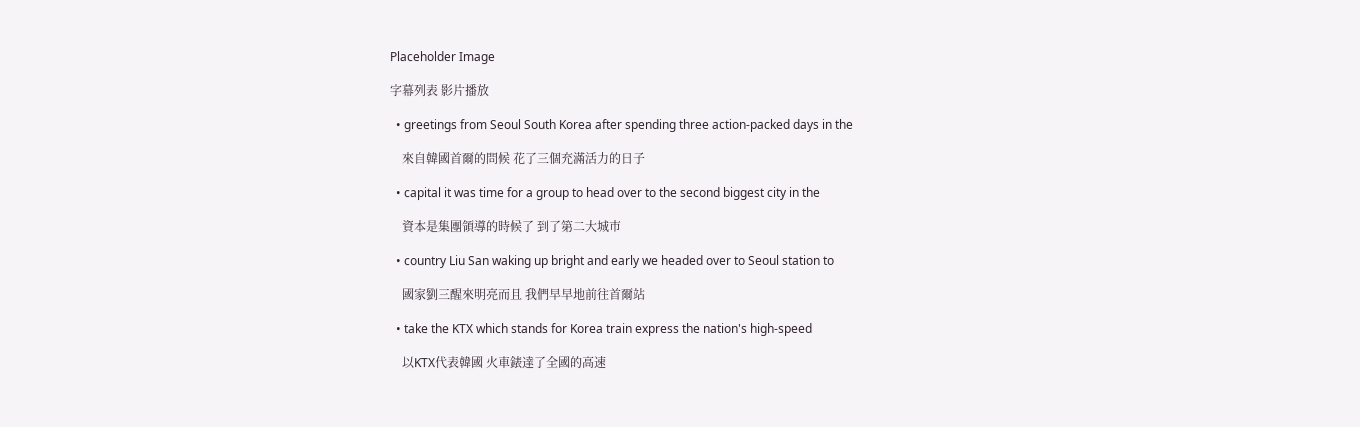Placeholder Image

字幕列表 影片播放

  • greetings from Seoul South Korea after spending three action-packed days in the

    來自韓國首爾的問候 花了三個充滿活力的日子

  • capital it was time for a group to head over to the second biggest city in the

    資本是集團領導的時候了 到了第二大城市

  • country Liu San waking up bright and early we headed over to Seoul station to

    國家劉三醒來明亮而且 我們早早地前往首爾站

  • take the KTX which stands for Korea train express the nation's high-speed

    以KTX代表韓國 火車錶達了全國的高速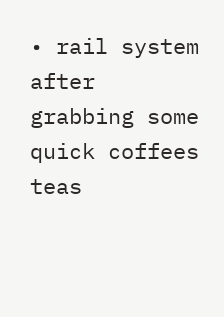• rail system after grabbing some quick coffees teas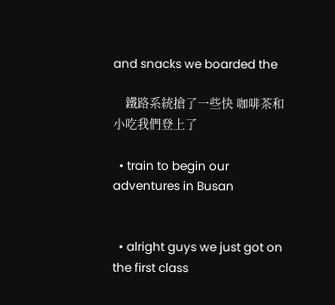and snacks we boarded the

    鐵路系統搶了一些快 咖啡茶和小吃我們登上了

  • train to begin our adventures in Busan


  • alright guys we just got on the first class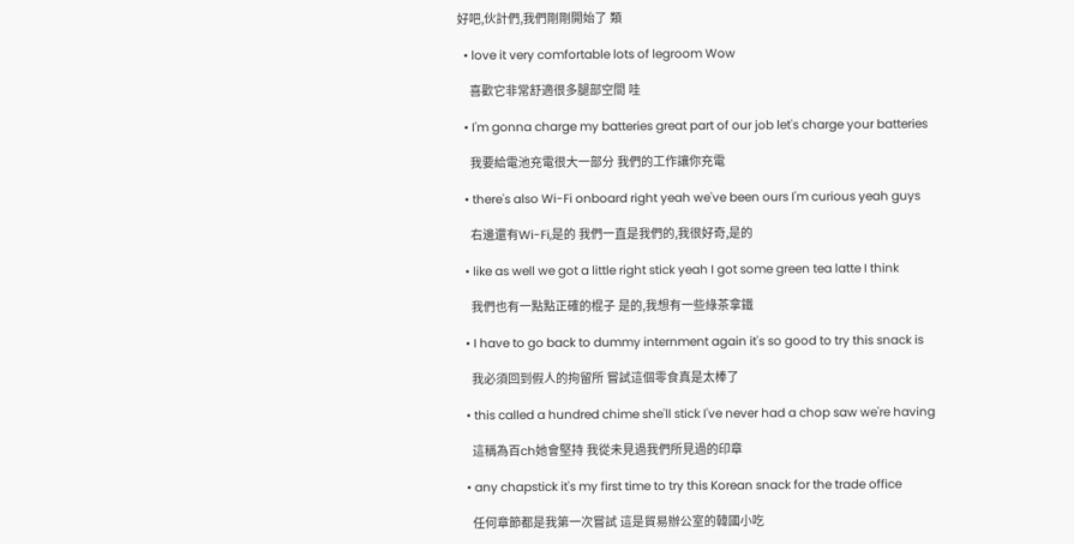好吧,伙計們,我們剛剛開始了 類

  • love it very comfortable lots of legroom Wow

    喜歡它非常舒適很多腿部空間 哇

  • I'm gonna charge my batteries great part of our job let's charge your batteries

    我要給電池充電很大一部分 我們的工作讓你充電

  • there's also Wi-Fi onboard right yeah we've been ours I'm curious yeah guys

    右邊還有Wi-Fi,是的 我們一直是我們的,我很好奇,是的

  • like as well we got a little right stick yeah I got some green tea latte I think

    我們也有一點點正確的棍子 是的,我想有一些綠茶拿鐵

  • I have to go back to dummy internment again it's so good to try this snack is

    我必須回到假人的拘留所 嘗試這個零食真是太棒了

  • this called a hundred chime she'll stick I've never had a chop saw we're having

    這稱為百ch她會堅持 我從未見過我們所見過的印章

  • any chapstick it's my first time to try this Korean snack for the trade office

    任何章節都是我第一次嘗試 這是貿易辦公室的韓國小吃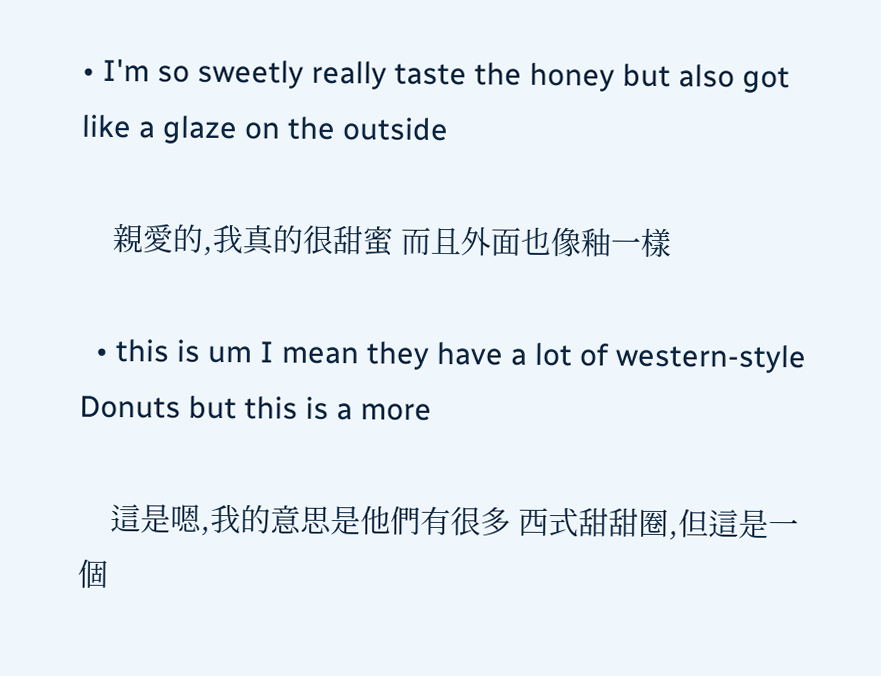• I'm so sweetly really taste the honey but also got like a glaze on the outside

    親愛的,我真的很甜蜜 而且外面也像釉一樣

  • this is um I mean they have a lot of western-style Donuts but this is a more

    這是嗯,我的意思是他們有很多 西式甜甜圈,但這是一個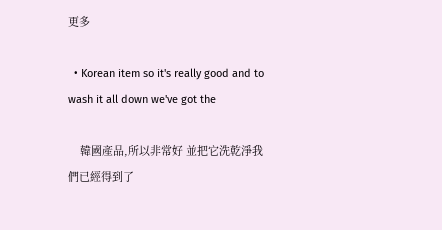更多

  • Korean item so it's really good and to wash it all down we've got the

    韓國產品,所以非常好 並把它洗乾淨我們已經得到了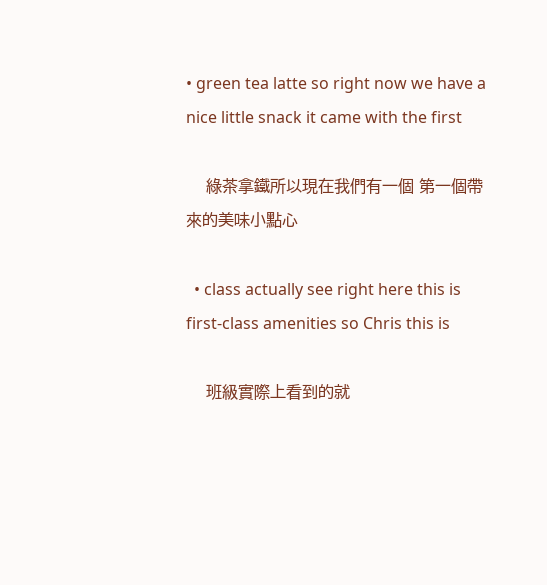• green tea latte so right now we have a nice little snack it came with the first

    綠茶拿鐵所以現在我們有一個 第一個帶來的美味小點心

  • class actually see right here this is first-class amenities so Chris this is

    班級實際上看到的就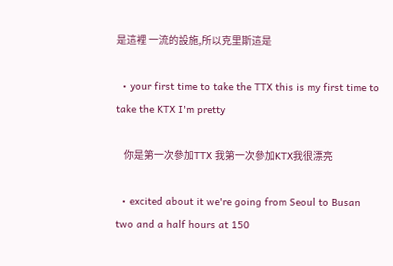是這裡 一流的設施,所以克里斯這是

  • your first time to take the TTX this is my first time to take the KTX I'm pretty

    你是第一次參加TTX 我第一次參加KTX我很漂亮

  • excited about it we're going from Seoul to Busan two and a half hours at 150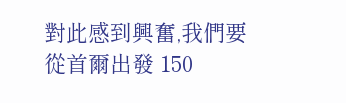對此感到興奮,我們要從首爾出發 150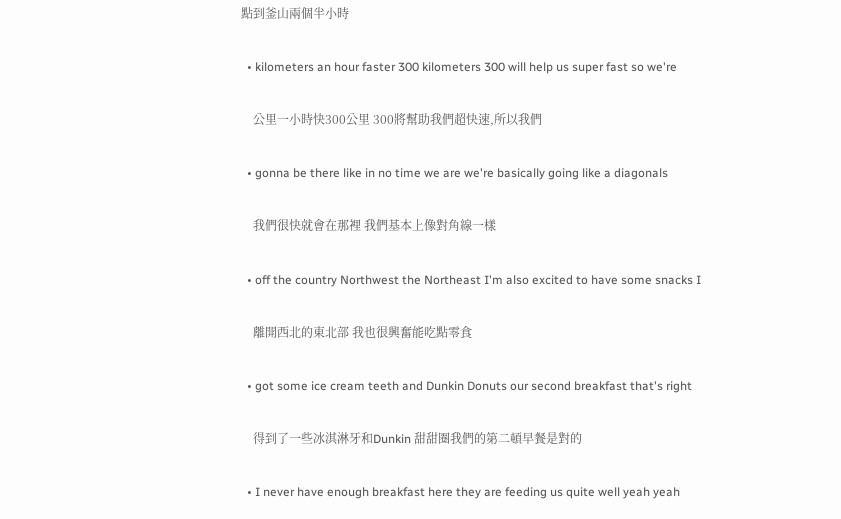點到釜山兩個半小時

  • kilometers an hour faster 300 kilometers 300 will help us super fast so we're

    公里一小時快300公里 300將幫助我們超快速,所以我們

  • gonna be there like in no time we are we're basically going like a diagonals

    我們很快就會在那裡 我們基本上像對角線一樣

  • off the country Northwest the Northeast I'm also excited to have some snacks I

    離開西北的東北部 我也很興奮能吃點零食

  • got some ice cream teeth and Dunkin Donuts our second breakfast that's right

    得到了一些冰淇淋牙和Dunkin 甜甜圈我們的第二頓早餐是對的

  • I never have enough breakfast here they are feeding us quite well yeah yeah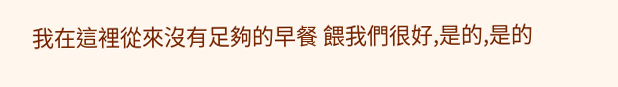我在這裡從來沒有足夠的早餐 餵我們很好,是的,是的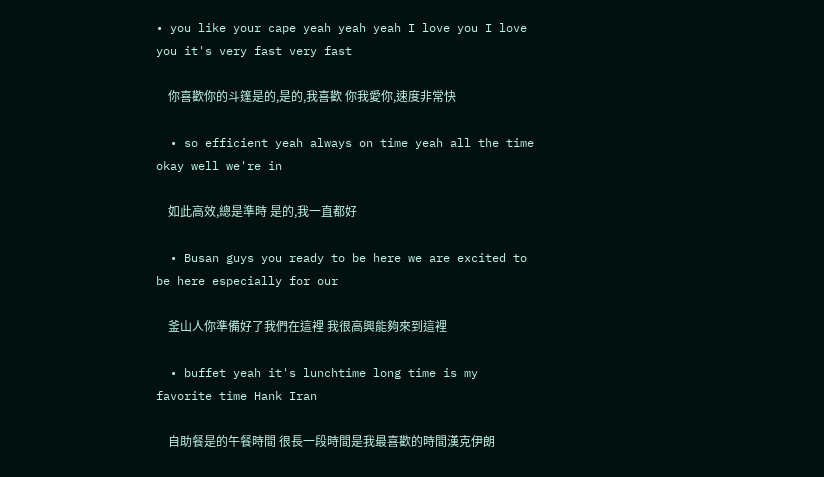• you like your cape yeah yeah yeah I love you I love you it's very fast very fast

    你喜歡你的斗篷是的,是的,我喜歡 你我愛你,速度非常快

  • so efficient yeah always on time yeah all the time okay well we're in

    如此高效,總是準時 是的,我一直都好

  • Busan guys you ready to be here we are excited to be here especially for our

    釜山人你準備好了我們在這裡 我很高興能夠來到這裡

  • buffet yeah it's lunchtime long time is my favorite time Hank Iran

    自助餐是的午餐時間 很長一段時間是我最喜歡的時間漢克伊朗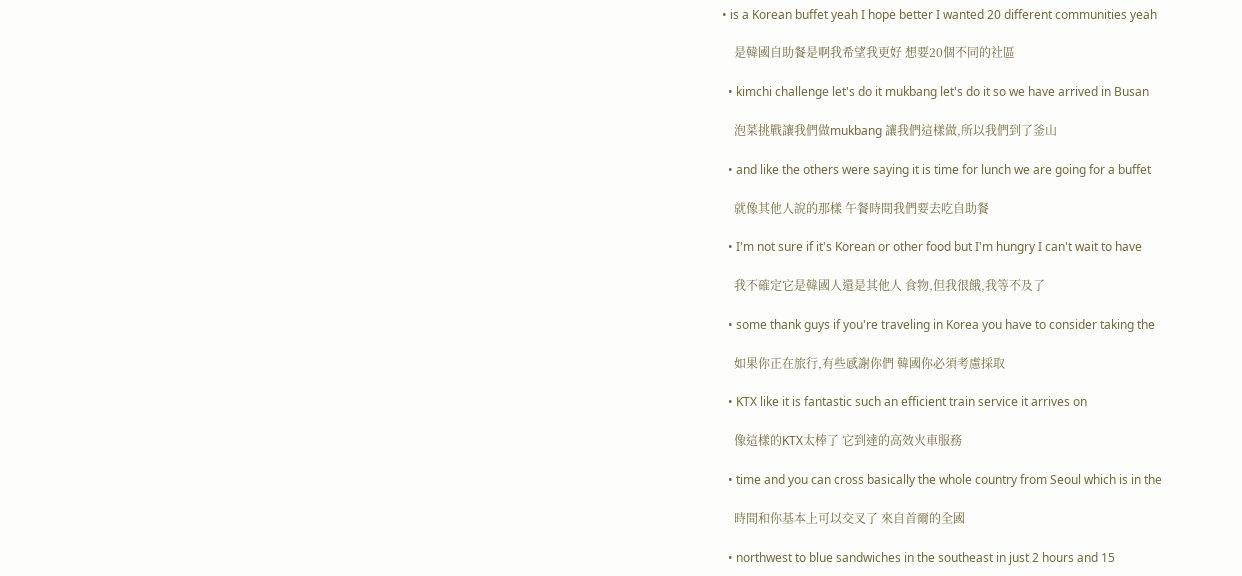• is a Korean buffet yeah I hope better I wanted 20 different communities yeah

    是韓國自助餐是啊我希望我更好 想要20個不同的社區

  • kimchi challenge let's do it mukbang let's do it so we have arrived in Busan

    泡菜挑戰讓我們做mukbang 讓我們這樣做,所以我們到了釜山

  • and like the others were saying it is time for lunch we are going for a buffet

    就像其他人說的那樣 午餐時間我們要去吃自助餐

  • I'm not sure if it's Korean or other food but I'm hungry I can't wait to have

    我不確定它是韓國人還是其他人 食物,但我很餓,我等不及了

  • some thank guys if you're traveling in Korea you have to consider taking the

    如果你正在旅行,有些感謝你們 韓國你必須考慮採取

  • KTX like it is fantastic such an efficient train service it arrives on

    像這樣的KTX太棒了 它到達的高效火車服務

  • time and you can cross basically the whole country from Seoul which is in the

    時間和你基本上可以交叉了 來自首爾的全國

  • northwest to blue sandwiches in the southeast in just 2 hours and 15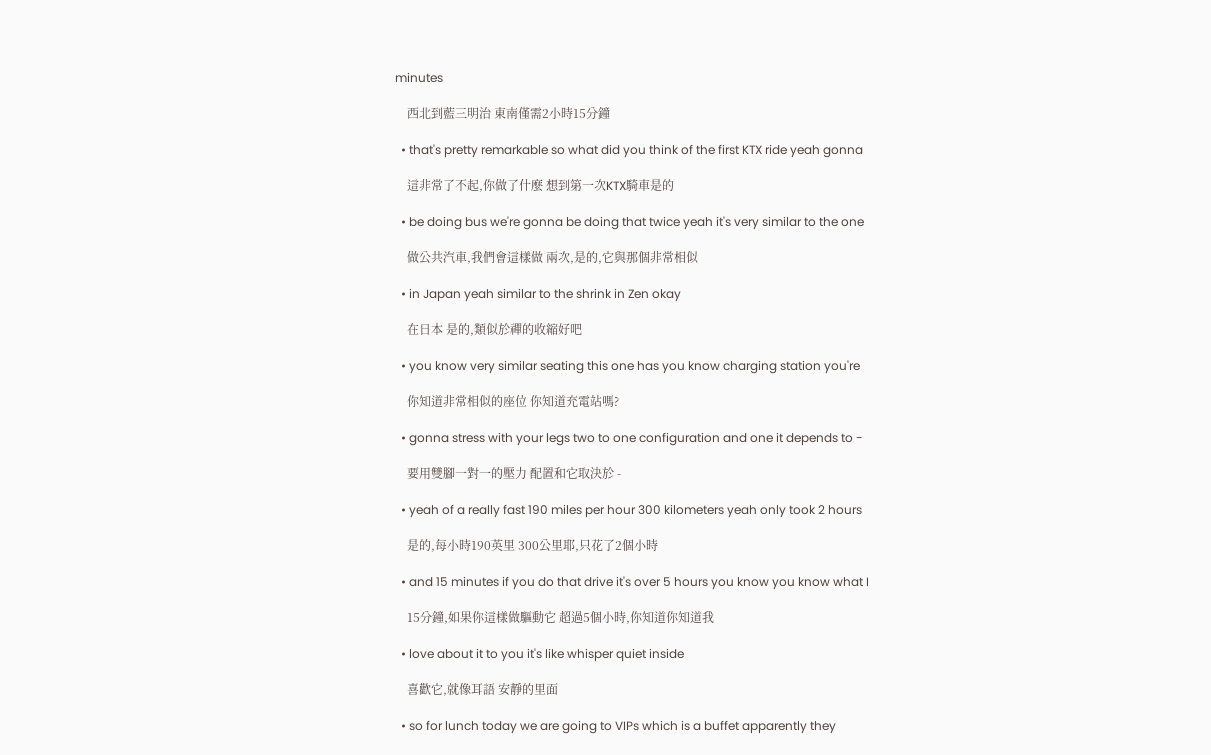minutes

    西北到藍三明治 東南僅需2小時15分鐘

  • that's pretty remarkable so what did you think of the first KTX ride yeah gonna

    這非常了不起,你做了什麼 想到第一次KTX騎車是的

  • be doing bus we're gonna be doing that twice yeah it's very similar to the one

    做公共汽車,我們會這樣做 兩次,是的,它與那個非常相似

  • in Japan yeah similar to the shrink in Zen okay

    在日本 是的,類似於禪的收縮好吧

  • you know very similar seating this one has you know charging station you're

    你知道非常相似的座位 你知道充電站嗎?

  • gonna stress with your legs two to one configuration and one it depends to -

    要用雙腳一對一的壓力 配置和它取決於 -

  • yeah of a really fast 190 miles per hour 300 kilometers yeah only took 2 hours

    是的,每小時190英里 300公里耶,只花了2個小時

  • and 15 minutes if you do that drive it's over 5 hours you know you know what I

    15分鐘,如果你這樣做驅動它 超過5個小時,你知道你知道我

  • love about it to you it's like whisper quiet inside

    喜歡它,就像耳語 安靜的里面

  • so for lunch today we are going to VIPs which is a buffet apparently they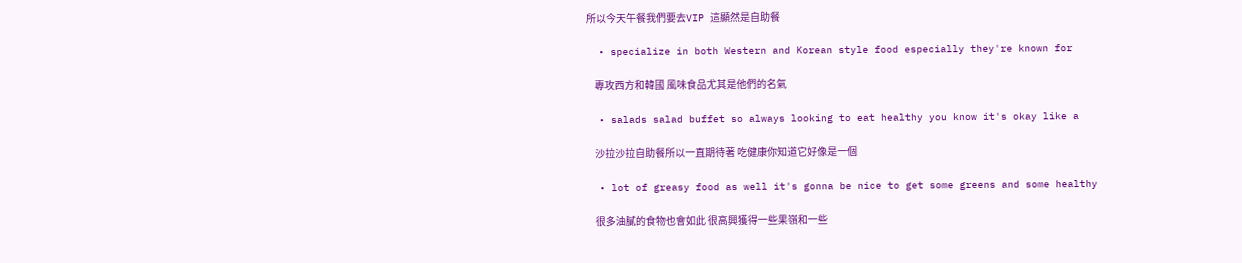所以今天午餐我們要去VIP 這顯然是自助餐

  • specialize in both Western and Korean style food especially they're known for

    專攻西方和韓國 風味食品尤其是他們的名氣

  • salads salad buffet so always looking to eat healthy you know it's okay like a

    沙拉沙拉自助餐所以一直期待著 吃健康你知道它好像是一個

  • lot of greasy food as well it's gonna be nice to get some greens and some healthy

    很多油膩的食物也會如此 很高興獲得一些果嶺和一些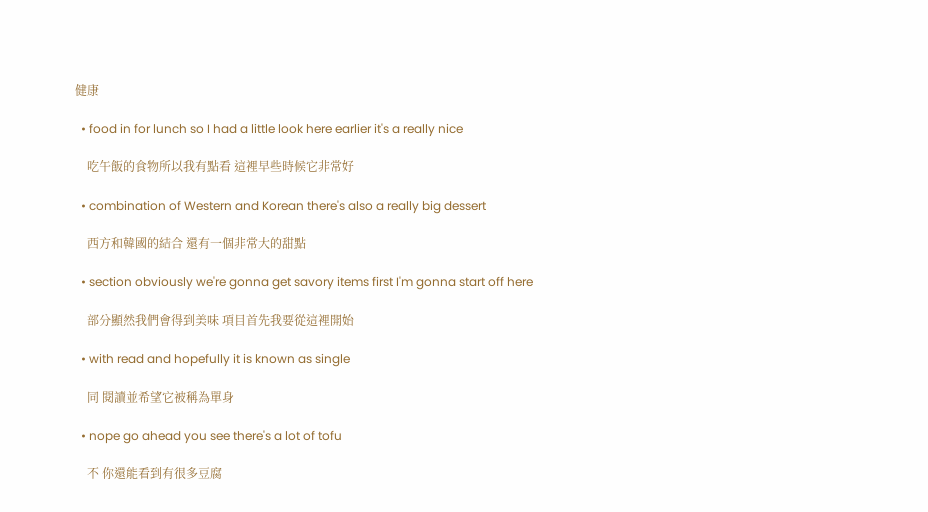健康

  • food in for lunch so I had a little look here earlier it's a really nice

    吃午飯的食物所以我有點看 這裡早些時候它非常好

  • combination of Western and Korean there's also a really big dessert

    西方和韓國的結合 還有一個非常大的甜點

  • section obviously we're gonna get savory items first I'm gonna start off here

    部分顯然我們會得到美味 項目首先我要從這裡開始

  • with read and hopefully it is known as single

    同 閱讀並希望它被稱為單身

  • nope go ahead you see there's a lot of tofu

    不 你還能看到有很多豆腐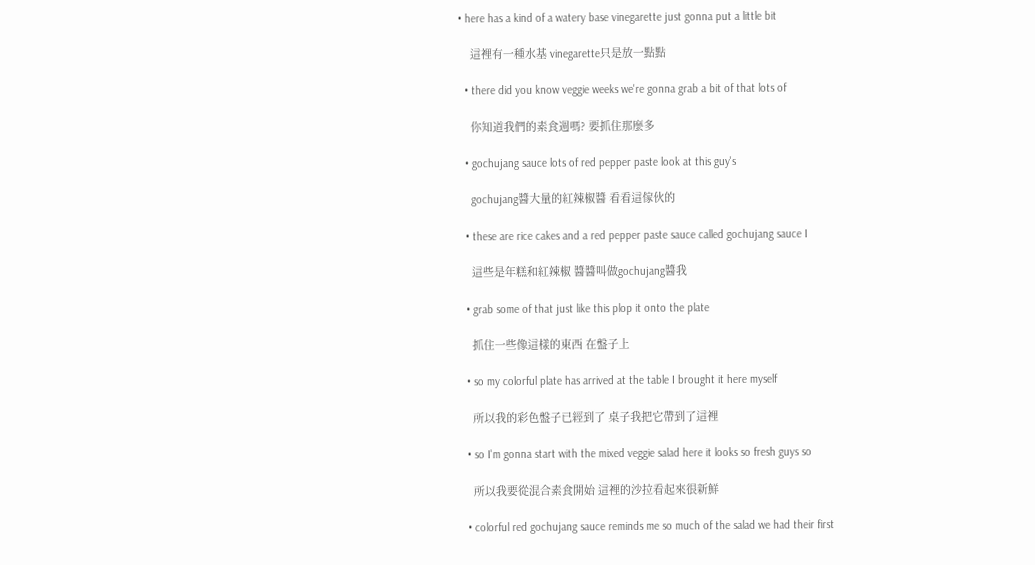• here has a kind of a watery base vinegarette just gonna put a little bit

    這裡有一種水基 vinegarette只是放一點點

  • there did you know veggie weeks we're gonna grab a bit of that lots of

    你知道我們的素食週嗎? 要抓住那麼多

  • gochujang sauce lots of red pepper paste look at this guy's

    gochujang醬大量的紅辣椒醬 看看這傢伙的

  • these are rice cakes and a red pepper paste sauce called gochujang sauce I

    這些是年糕和紅辣椒 醬醬叫做gochujang醬我

  • grab some of that just like this plop it onto the plate

    抓住一些像這樣的東西 在盤子上

  • so my colorful plate has arrived at the table I brought it here myself

    所以我的彩色盤子已經到了 桌子我把它帶到了這裡

  • so I'm gonna start with the mixed veggie salad here it looks so fresh guys so

    所以我要從混合素食開始 這裡的沙拉看起來很新鮮

  • colorful red gochujang sauce reminds me so much of the salad we had their first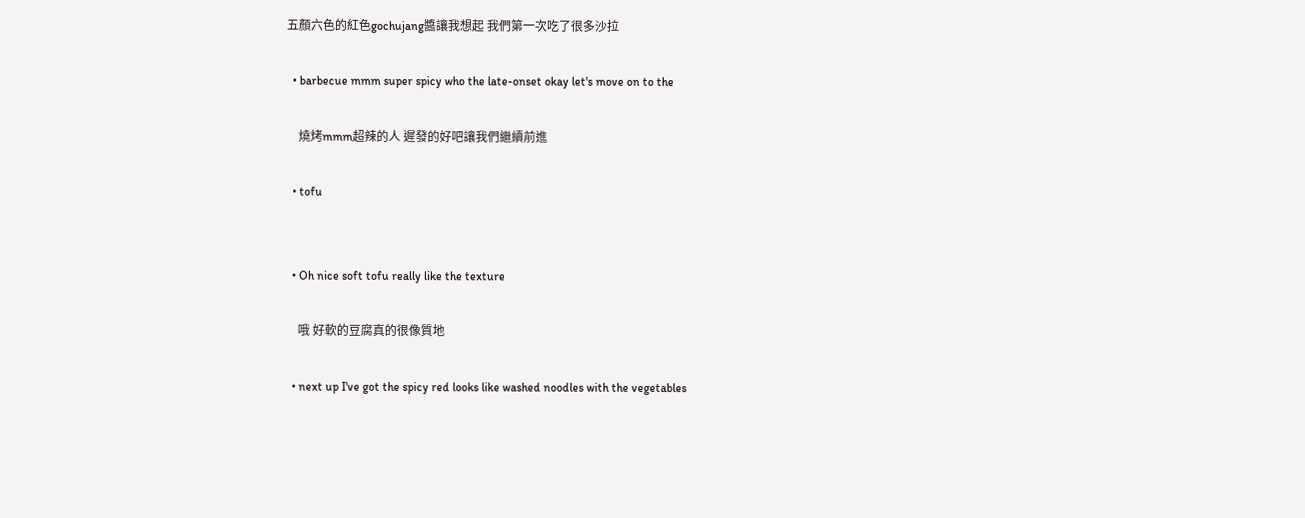五顏六色的紅色gochujang醬讓我想起 我們第一次吃了很多沙拉

  • barbecue mmm super spicy who the late-onset okay let's move on to the

    燒烤mmm超辣的人 遲發的好吧讓我們繼續前進

  • tofu


  • Oh nice soft tofu really like the texture

    哦 好軟的豆腐真的很像質地

  • next up I've got the spicy red looks like washed noodles with the vegetables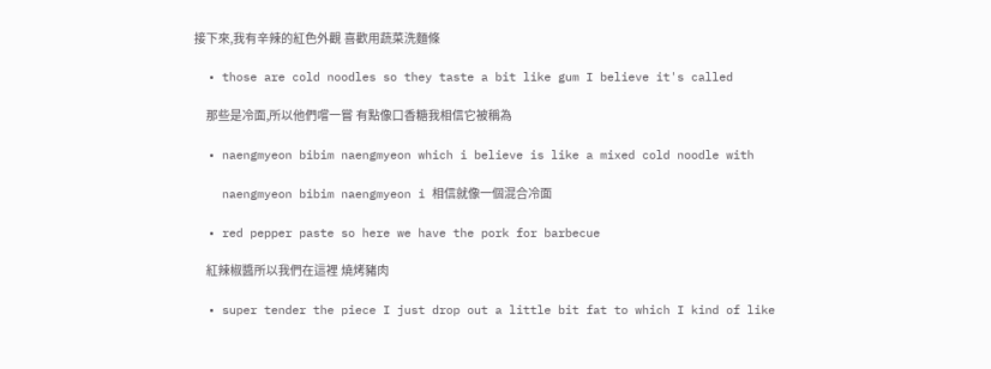接下來,我有辛辣的紅色外觀 喜歡用蔬菜洗麵條

  • those are cold noodles so they taste a bit like gum I believe it's called

    那些是冷面,所以他們嚐一嘗 有點像口香糖我相信它被稱為

  • naengmyeon bibim naengmyeon which i believe is like a mixed cold noodle with

    naengmyeon bibim naengmyeon i 相信就像一個混合冷面

  • red pepper paste so here we have the pork for barbecue

    紅辣椒醬所以我們在這裡 燒烤豬肉

  • super tender the piece I just drop out a little bit fat to which I kind of like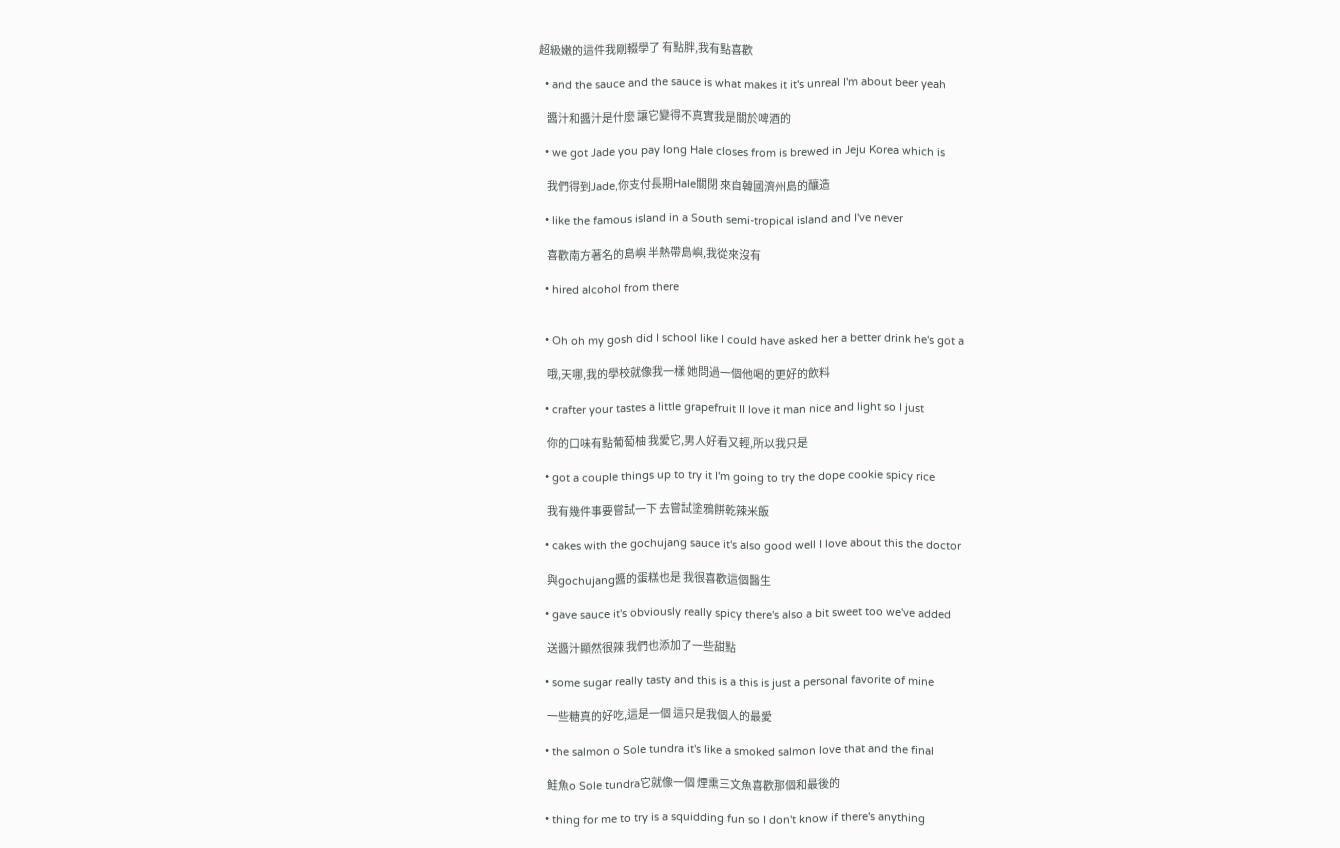超級嫩的這件我剛輟學了 有點胖,我有點喜歡

  • and the sauce and the sauce is what makes it it's unreal I'm about beer yeah

    醬汁和醬汁是什麼 讓它變得不真實我是關於啤酒的

  • we got Jade you pay long Hale closes from is brewed in Jeju Korea which is

    我們得到Jade,你支付長期Hale關閉 來自韓國濟州島的釀造

  • like the famous island in a South semi-tropical island and I've never

    喜歡南方著名的島嶼 半熱帶島嶼,我從來沒有

  • hired alcohol from there


  • Oh oh my gosh did I school like I could have asked her a better drink he's got a

    哦,天哪,我的學校就像我一樣 她問過一個他喝的更好的飲料

  • crafter your tastes a little grapefruit II love it man nice and light so I just

    你的口味有點葡萄柚 我愛它,男人好看又輕,所以我只是

  • got a couple things up to try it I'm going to try the dope cookie spicy rice

    我有幾件事要嘗試一下 去嘗試塗鴉餅乾辣米飯

  • cakes with the gochujang sauce it's also good well I love about this the doctor

    與gochujang醬的蛋糕也是 我很喜歡這個醫生

  • gave sauce it's obviously really spicy there's also a bit sweet too we've added

    送醬汁顯然很辣 我們也添加了一些甜點

  • some sugar really tasty and this is a this is just a personal favorite of mine

    一些糖真的好吃,這是一個 這只是我個人的最愛

  • the salmon o Sole tundra it's like a smoked salmon love that and the final

    鮭魚o Sole tundra它就像一個 煙熏三文魚喜歡那個和最後的

  • thing for me to try is a squidding fun so I don't know if there's anything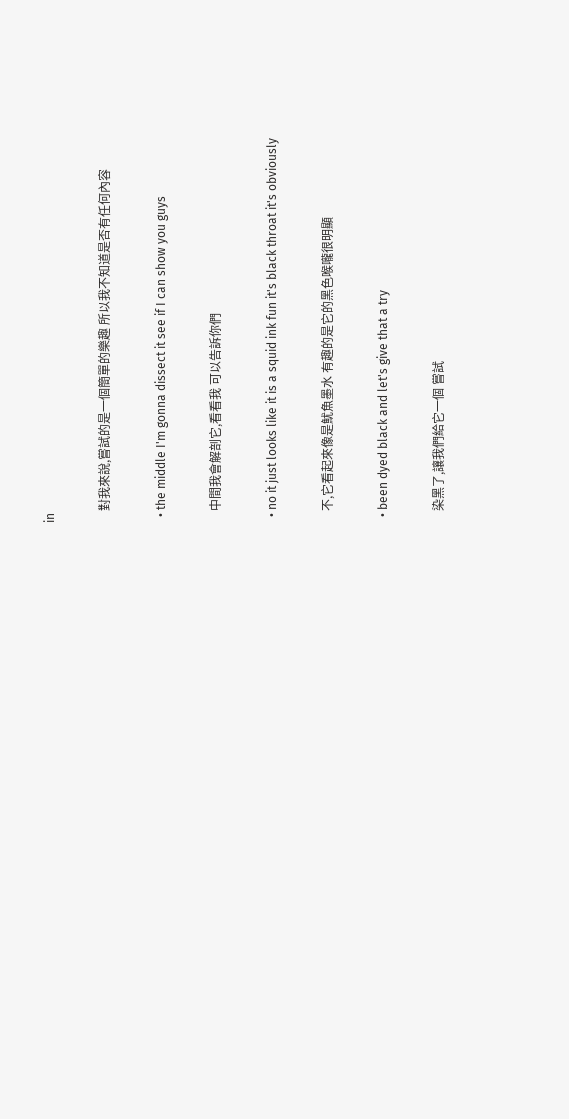in

    對我來說,嘗試的是一個簡單的樂趣 所以我不知道是否有任何內容

  • the middle I'm gonna dissect it see if I can show you guys

    中間我會解剖它,看看我 可以告訴你們

  • no it just looks like it is a squid ink fun it's black throat it's obviously

    不,它看起來像是魷魚墨水 有趣的是它的黑色喉嚨很明顯

  • been dyed black and let's give that a try

    染黑了,讓我們給它一個 嘗試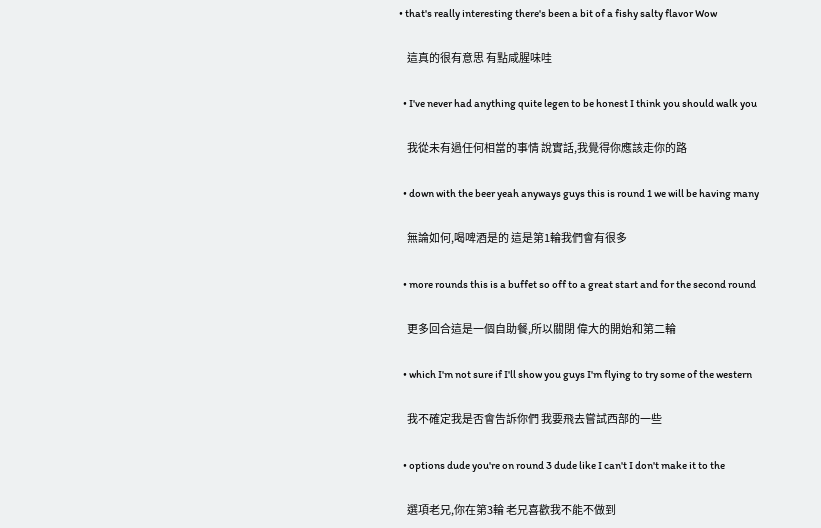• that's really interesting there's been a bit of a fishy salty flavor Wow

    這真的很有意思 有點咸腥味哇

  • I've never had anything quite legen to be honest I think you should walk you

    我從未有過任何相當的事情 說實話,我覺得你應該走你的路

  • down with the beer yeah anyways guys this is round 1 we will be having many

    無論如何,喝啤酒是的 這是第1輪我們會有很多

  • more rounds this is a buffet so off to a great start and for the second round

    更多回合這是一個自助餐,所以關閉 偉大的開始和第二輪

  • which I'm not sure if I'll show you guys I'm flying to try some of the western

    我不確定我是否會告訴你們 我要飛去嘗試西部的一些

  • options dude you're on round 3 dude like I can't I don't make it to the

    選項老兄,你在第3輪 老兄喜歡我不能不做到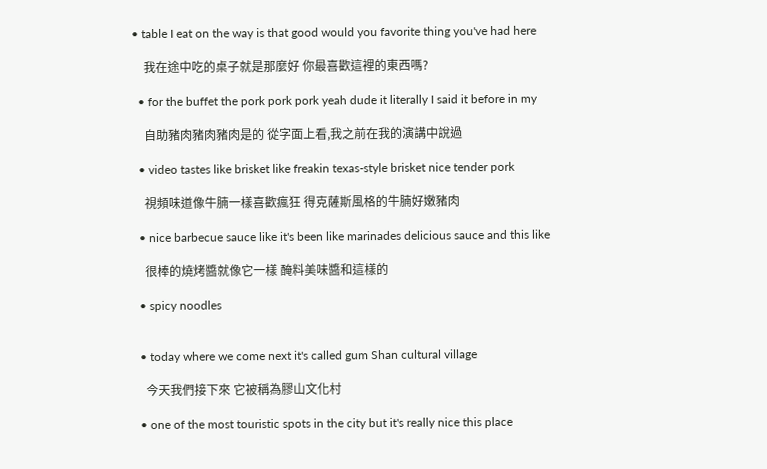• table I eat on the way is that good would you favorite thing you've had here

    我在途中吃的桌子就是那麼好 你最喜歡這裡的東西嗎?

  • for the buffet the pork pork pork yeah dude it literally I said it before in my

    自助豬肉豬肉豬肉是的 從字面上看,我之前在我的演講中說過

  • video tastes like brisket like freakin texas-style brisket nice tender pork

    視頻味道像牛腩一樣喜歡瘋狂 得克薩斯風格的牛腩好嫩豬肉

  • nice barbecue sauce like it's been like marinades delicious sauce and this like

    很棒的燒烤醬就像它一樣 醃料美味醬和這樣的

  • spicy noodles


  • today where we come next it's called gum Shan cultural village

    今天我們接下來 它被稱為膠山文化村

  • one of the most touristic spots in the city but it's really nice this place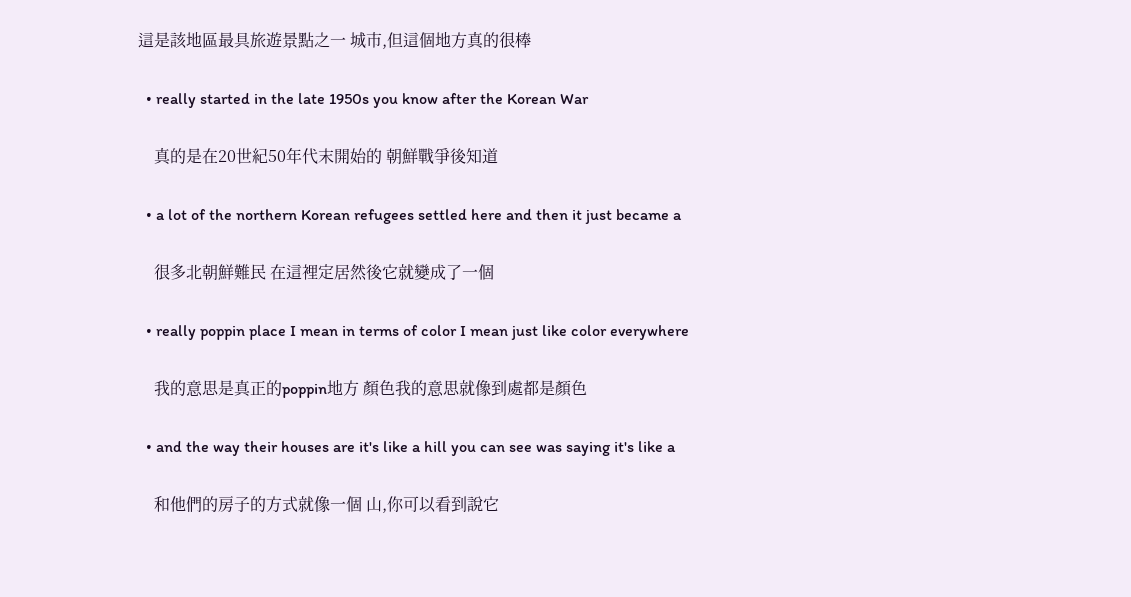這是該地區最具旅遊景點之一 城市,但這個地方真的很棒

  • really started in the late 1950s you know after the Korean War

    真的是在20世紀50年代末開始的 朝鮮戰爭後知道

  • a lot of the northern Korean refugees settled here and then it just became a

    很多北朝鮮難民 在這裡定居然後它就變成了一個

  • really poppin place I mean in terms of color I mean just like color everywhere

    我的意思是真正的poppin地方 顏色我的意思就像到處都是顏色

  • and the way their houses are it's like a hill you can see was saying it's like a

    和他們的房子的方式就像一個 山,你可以看到說它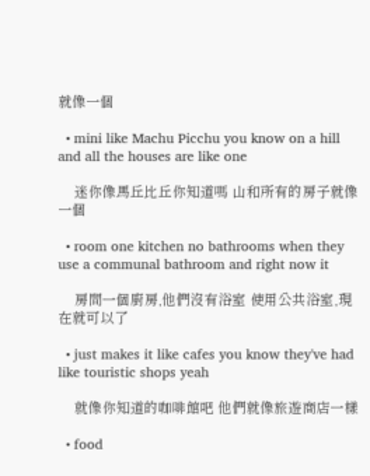就像一個

  • mini like Machu Picchu you know on a hill and all the houses are like one

    迷你像馬丘比丘你知道嗎 山和所有的房子就像一個

  • room one kitchen no bathrooms when they use a communal bathroom and right now it

    房間一個廚房,他們沒有浴室 使用公共浴室,現在就可以了

  • just makes it like cafes you know they've had like touristic shops yeah

    就像你知道的咖啡館吧 他們就像旅遊商店一樣

  • food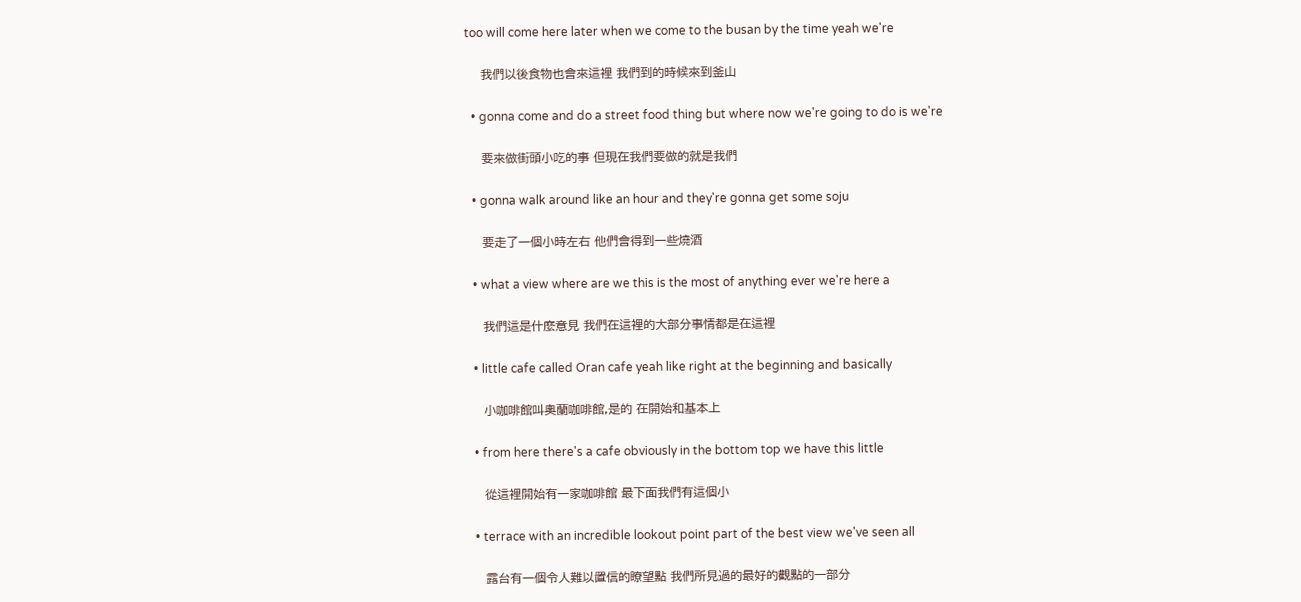too will come here later when we come to the busan by the time yeah we're

    我們以後食物也會來這裡 我們到的時候來到釜山

  • gonna come and do a street food thing but where now we're going to do is we're

    要來做街頭小吃的事 但現在我們要做的就是我們

  • gonna walk around like an hour and they're gonna get some soju

    要走了一個小時左右 他們會得到一些燒酒

  • what a view where are we this is the most of anything ever we're here a

    我們這是什麼意見 我們在這裡的大部分事情都是在這裡

  • little cafe called Oran cafe yeah like right at the beginning and basically

    小咖啡館叫奧蘭咖啡館,是的 在開始和基本上

  • from here there's a cafe obviously in the bottom top we have this little

    從這裡開始有一家咖啡館 最下面我們有這個小

  • terrace with an incredible lookout point part of the best view we've seen all

    露台有一個令人難以置信的瞭望點 我們所見過的最好的觀點的一部分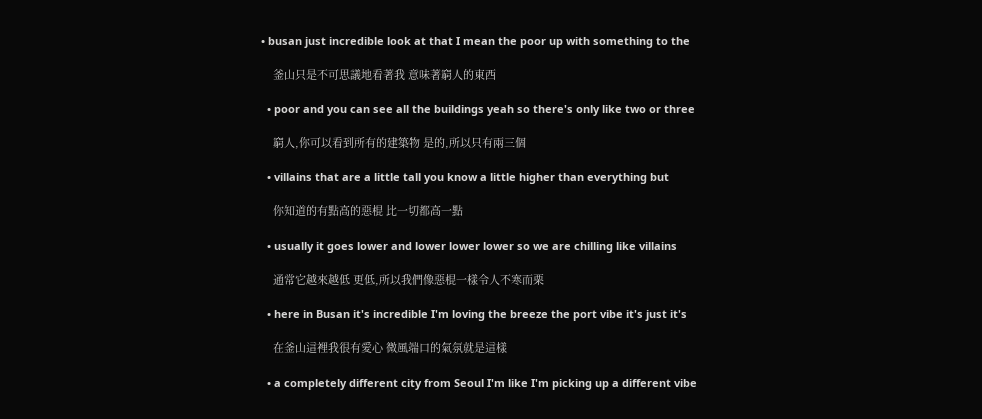• busan just incredible look at that I mean the poor up with something to the

    釜山只是不可思議地看著我 意味著窮人的東西

  • poor and you can see all the buildings yeah so there's only like two or three

    窮人,你可以看到所有的建築物 是的,所以只有兩三個

  • villains that are a little tall you know a little higher than everything but

    你知道的有點高的惡棍 比一切都高一點

  • usually it goes lower and lower lower lower so we are chilling like villains

    通常它越來越低 更低,所以我們像惡棍一樣令人不寒而栗

  • here in Busan it's incredible I'm loving the breeze the port vibe it's just it's

    在釜山這裡我很有愛心 微風端口的氣氛就是這樣

  • a completely different city from Seoul I'm like I'm picking up a different vibe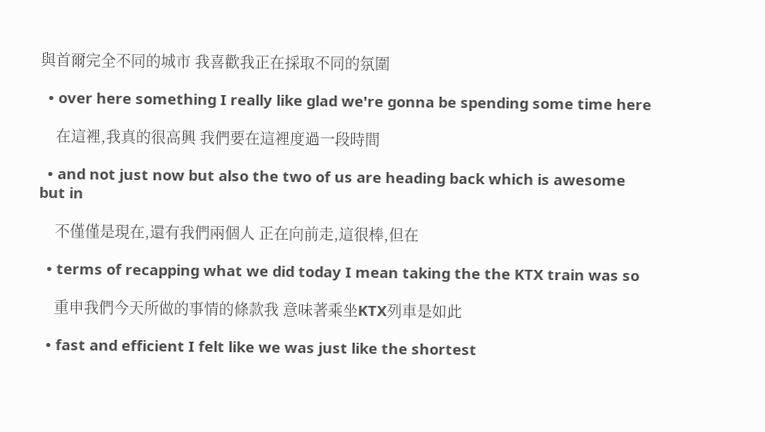與首爾完全不同的城市 我喜歡我正在採取不同的氛圍

  • over here something I really like glad we're gonna be spending some time here

    在這裡,我真的很高興 我們要在這裡度過一段時間

  • and not just now but also the two of us are heading back which is awesome but in

    不僅僅是現在,還有我們兩個人 正在向前走,這很棒,但在

  • terms of recapping what we did today I mean taking the the KTX train was so

    重申我們今天所做的事情的條款我 意味著乘坐KTX列車是如此

  • fast and efficient I felt like we was just like the shortest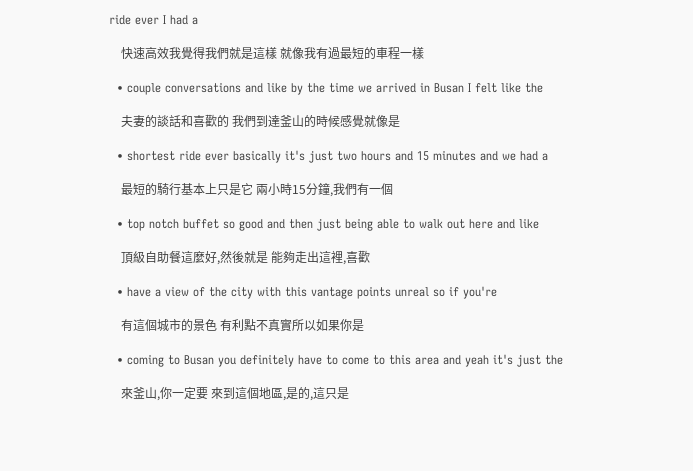ride ever I had a

    快速高效我覺得我們就是這樣 就像我有過最短的車程一樣

  • couple conversations and like by the time we arrived in Busan I felt like the

    夫妻的談話和喜歡的 我們到達釜山的時候感覺就像是

  • shortest ride ever basically it's just two hours and 15 minutes and we had a

    最短的騎行基本上只是它 兩小時15分鐘,我們有一個

  • top notch buffet so good and then just being able to walk out here and like

    頂級自助餐這麼好,然後就是 能夠走出這裡,喜歡

  • have a view of the city with this vantage points unreal so if you're

    有這個城市的景色 有利點不真實所以如果你是

  • coming to Busan you definitely have to come to this area and yeah it's just the

    來釜山,你一定要 來到這個地區,是的,這只是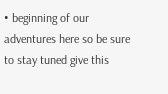• beginning of our adventures here so be sure to stay tuned give this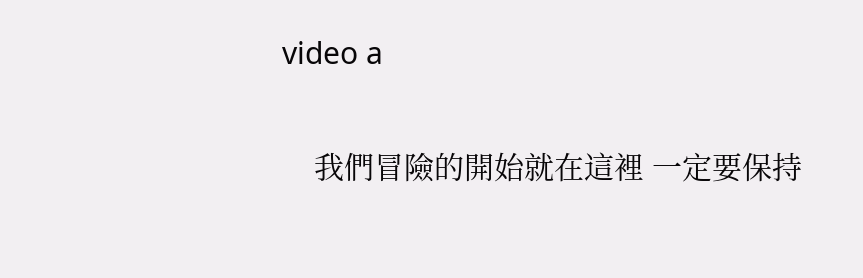video a

    我們冒險的開始就在這裡 一定要保持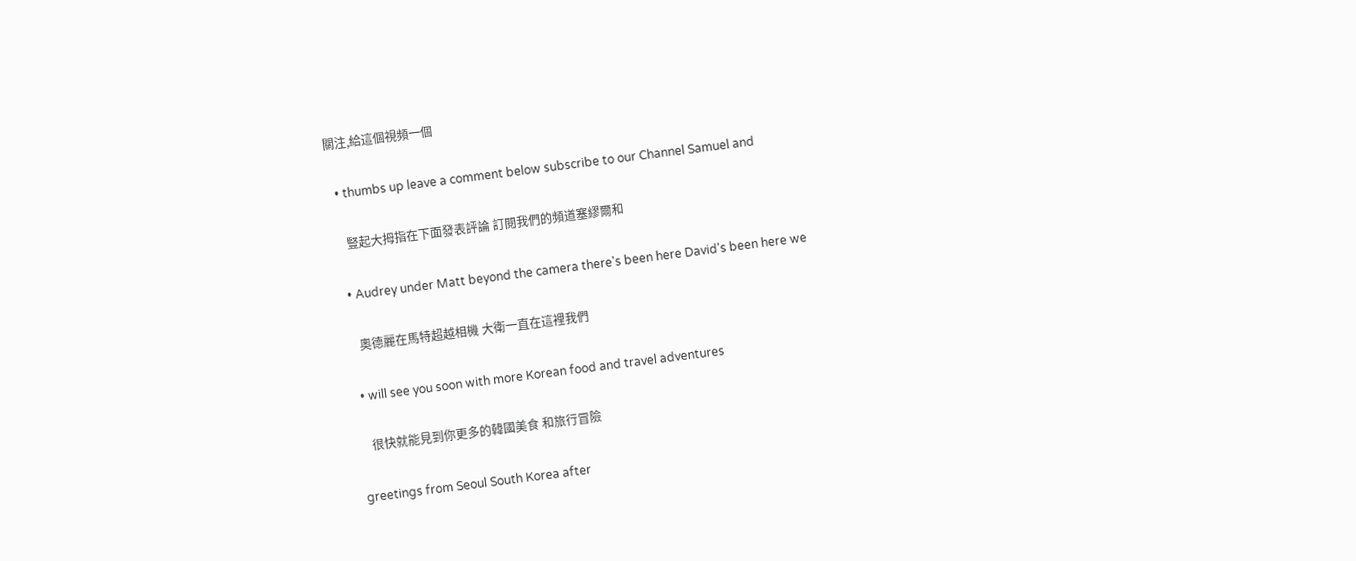關注,給這個視頻一個

  • thumbs up leave a comment below subscribe to our Channel Samuel and

    豎起大拇指在下面發表評論 訂閱我們的頻道塞繆爾和

  • Audrey under Matt beyond the camera there's been here David's been here we

    奧德麗在馬特超越相機 大衛一直在這裡我們

  • will see you soon with more Korean food and travel adventures

    很快就能見到你更多的韓國美食 和旅行冒險

greetings from Seoul South Korea after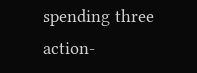spending three action-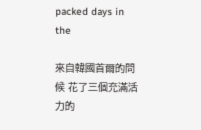packed days in the

來自韓國首爾的問候 花了三個充滿活力的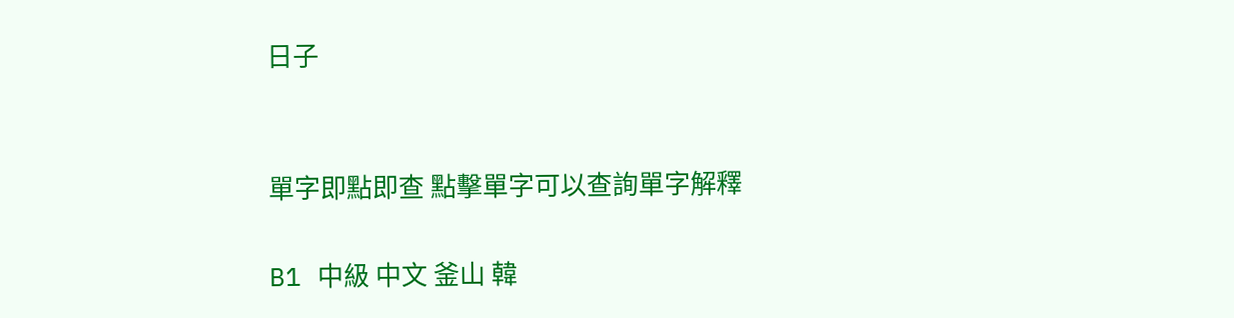日子


單字即點即查 點擊單字可以查詢單字解釋

B1 中級 中文 釜山 韓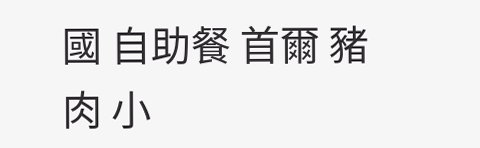國 自助餐 首爾 豬肉 小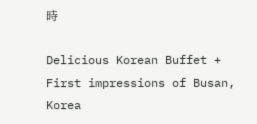時

Delicious Korean Buffet + First impressions of Busan, Korea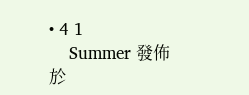• 4 1
    Summer 發佈於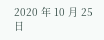2020 年 10 月 25 日